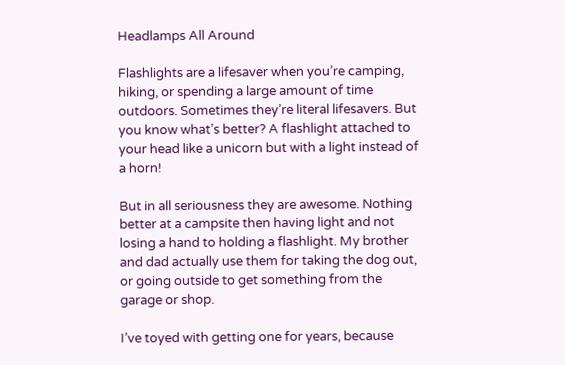Headlamps All Around

Flashlights are a lifesaver when you’re camping, hiking, or spending a large amount of time outdoors. Sometimes they’re literal lifesavers. But you know what’s better? A flashlight attached to your head like a unicorn but with a light instead of a horn!

But in all seriousness they are awesome. Nothing better at a campsite then having light and not losing a hand to holding a flashlight. My brother and dad actually use them for taking the dog out, or going outside to get something from the garage or shop.

I’ve toyed with getting one for years, because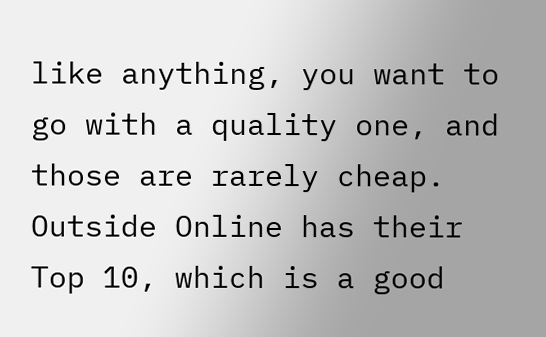like anything, you want to go with a quality one, and those are rarely cheap. Outside Online has their Top 10, which is a good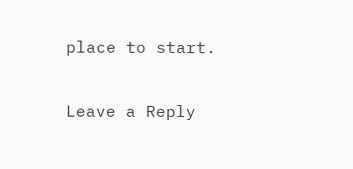place to start.

Leave a Reply